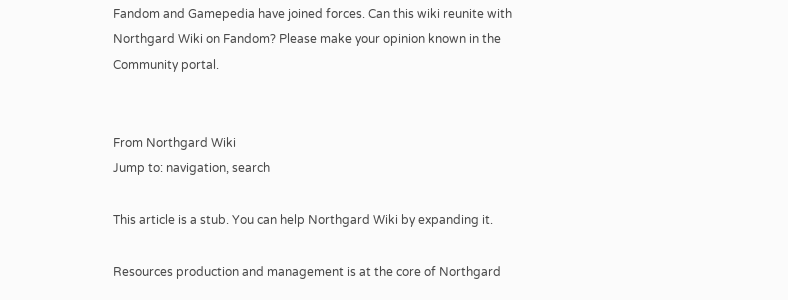Fandom and Gamepedia have joined forces. Can this wiki reunite with Northgard Wiki on Fandom? Please make your opinion known in the Community portal.


From Northgard Wiki
Jump to: navigation, search

This article is a stub. You can help Northgard Wiki by expanding it.

Resources production and management is at the core of Northgard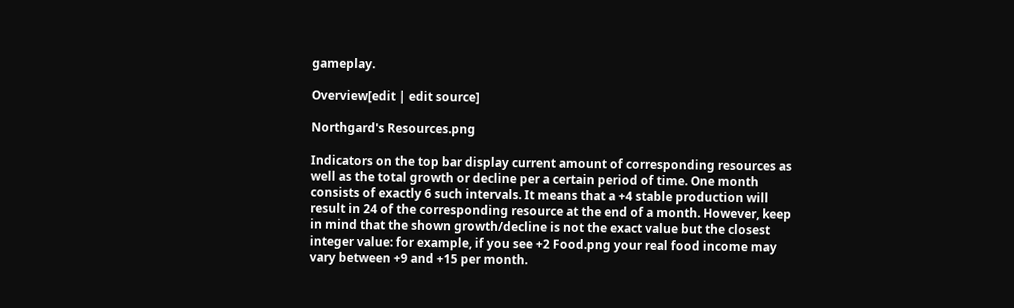gameplay.

Overview[edit | edit source]

Northgard's Resources.png

Indicators on the top bar display current amount of corresponding resources as well as the total growth or decline per a certain period of time. One month consists of exactly 6 such intervals. It means that a +4 stable production will result in 24 of the corresponding resource at the end of a month. However, keep in mind that the shown growth/decline is not the exact value but the closest integer value: for example, if you see +2 Food.png your real food income may vary between +9 and +15 per month.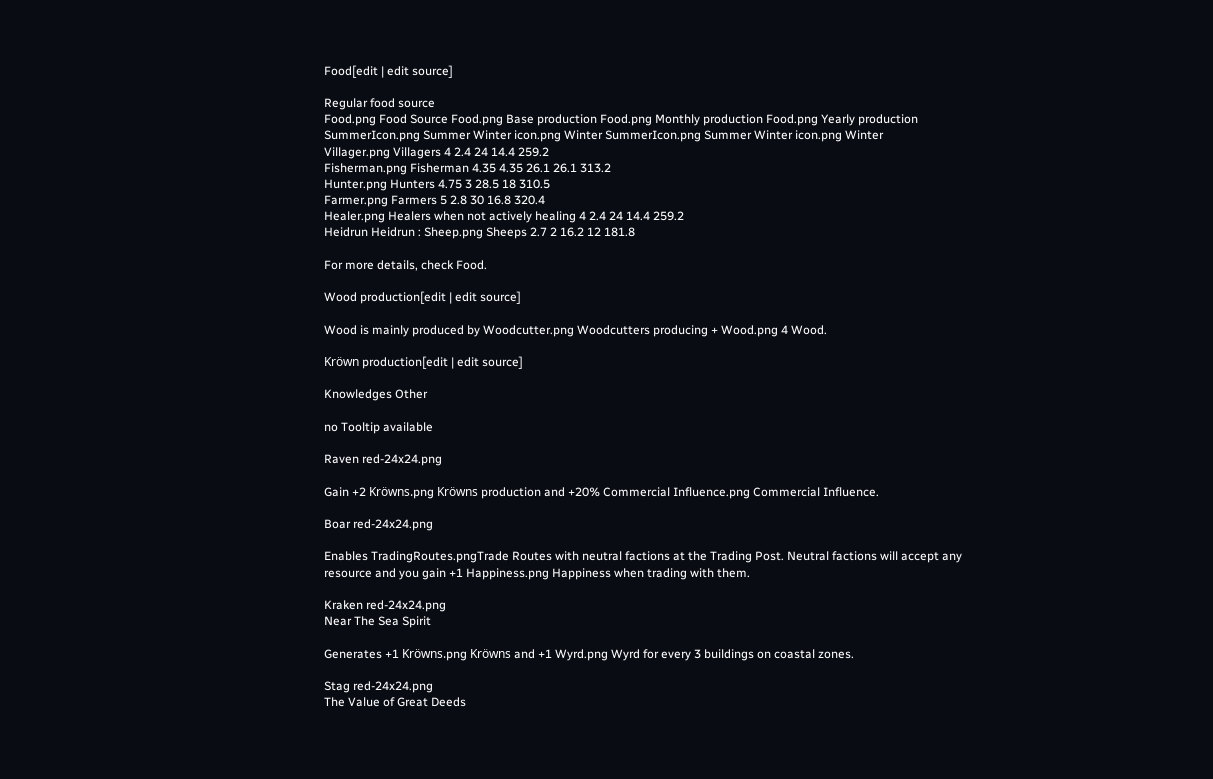Food[edit | edit source]

Regular food source
Food.png Food Source Food.png Base production Food.png Monthly production Food.png Yearly production
SummerIcon.png Summer Winter icon.png Winter SummerIcon.png Summer Winter icon.png Winter
Villager.png Villagers 4 2.4 24 14.4 259.2
Fisherman.png Fisherman 4.35 4.35 26.1 26.1 313.2
Hunter.png Hunters 4.75 3 28.5 18 310.5
Farmer.png Farmers 5 2.8 30 16.8 320.4
Healer.png Healers when not actively healing 4 2.4 24 14.4 259.2
Heidrun Heidrun : Sheep.png Sheeps 2.7 2 16.2 12 181.8

For more details, check Food.

Wood production[edit | edit source]

Wood is mainly produced by Woodcutter.png Woodcutters producing + Wood.png 4 Wood.

Kröwn production[edit | edit source]

Knowledges Other

no Tooltip available

Raven red-24x24.png

Gain +2 Kröwns.png Kröwns production and +20% Commercial Influence.png Commercial Influence.

Boar red-24x24.png

Enables TradingRoutes.pngTrade Routes with neutral factions at the Trading Post. Neutral factions will accept any resource and you gain +1 Happiness.png Happiness when trading with them.

Kraken red-24x24.png
Near The Sea Spirit

Generates +1 Kröwns.png Kröwns and +1 Wyrd.png Wyrd for every 3 buildings on coastal zones.

Stag red-24x24.png
The Value of Great Deeds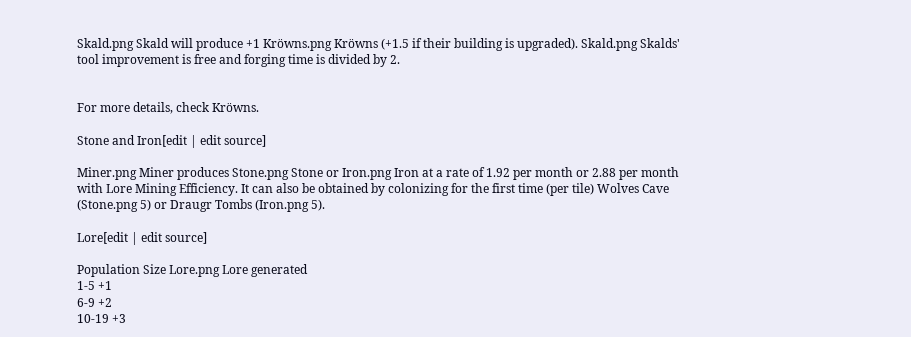Skald.png Skald will produce +1 Kröwns.png Kröwns (+1.5 if their building is upgraded). Skald.png Skalds' tool improvement is free and forging time is divided by 2.


For more details, check Kröwns.

Stone and Iron[edit | edit source]

Miner.png Miner produces Stone.png Stone or Iron.png Iron at a rate of 1.92 per month or 2.88 per month with Lore Mining Efficiency. It can also be obtained by colonizing for the first time (per tile) Wolves Cave (Stone.png 5) or Draugr Tombs (Iron.png 5).

Lore[edit | edit source]

Population Size Lore.png Lore generated
1-5 +1
6-9 +2
10-19 +3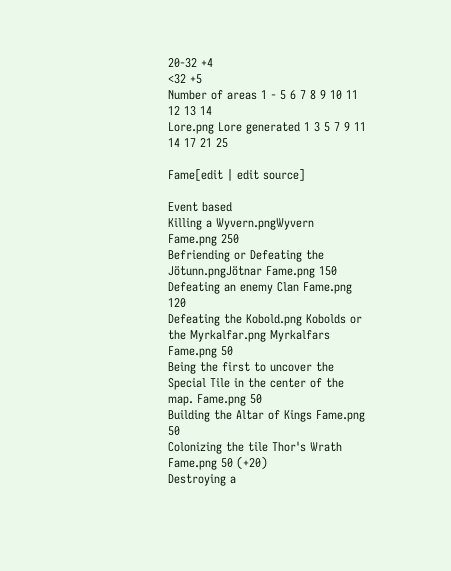20-32 +4
<32 +5
Number of areas 1 - 5 6 7 8 9 10 11 12 13 14
Lore.png Lore generated 1 3 5 7 9 11 14 17 21 25

Fame[edit | edit source]

Event based
Killing a Wyvern.pngWyvern Fame.png 250
Befriending or Defeating the Jötunn.pngJötnar Fame.png 150
Defeating an enemy Clan Fame.png 120
Defeating the Kobold.png Kobolds or the Myrkalfar.png Myrkalfars Fame.png 50
Being the first to uncover the Special Tile in the center of the map. Fame.png 50
Building the Altar of Kings Fame.png 50
Colonizing the tile Thor's Wrath Fame.png 50 (+20)
Destroying a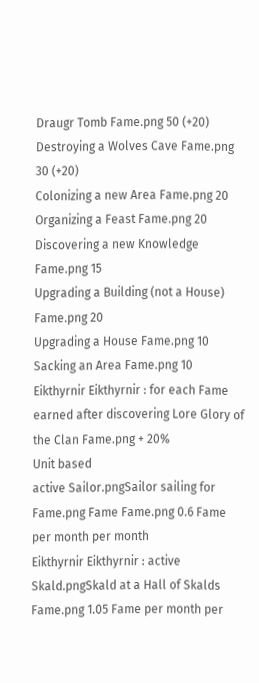Draugr Tomb Fame.png 50 (+20)
Destroying a Wolves Cave Fame.png 30 (+20)
Colonizing a new Area Fame.png 20
Organizing a Feast Fame.png 20
Discovering a new Knowledge Fame.png 15
Upgrading a Building (not a House) Fame.png 20
Upgrading a House Fame.png 10
Sacking an Area Fame.png 10
Eikthyrnir Eikthyrnir : for each Fame earned after discovering Lore Glory of the Clan Fame.png + 20%
Unit based
active Sailor.pngSailor sailing for Fame.png Fame Fame.png 0.6 Fame per month per month
Eikthyrnir Eikthyrnir : active Skald.pngSkald at a Hall of Skalds Fame.png 1.05 Fame per month per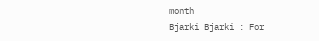month
Bjarki Bjarki : For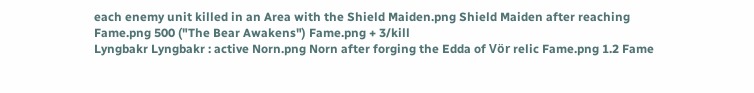each enemy unit killed in an Area with the Shield Maiden.png Shield Maiden after reaching Fame.png 500 ("The Bear Awakens") Fame.png + 3/kill
Lyngbakr Lyngbakr : active Norn.png Norn after forging the Edda of Vör relic Fame.png 1.2 Fame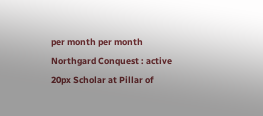per month per month
Northgard Conquest : active 20px Scholar at Pillar of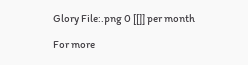Glory File:.png 0 [[]] per month

For more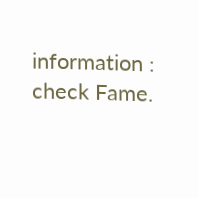information : check Fame.